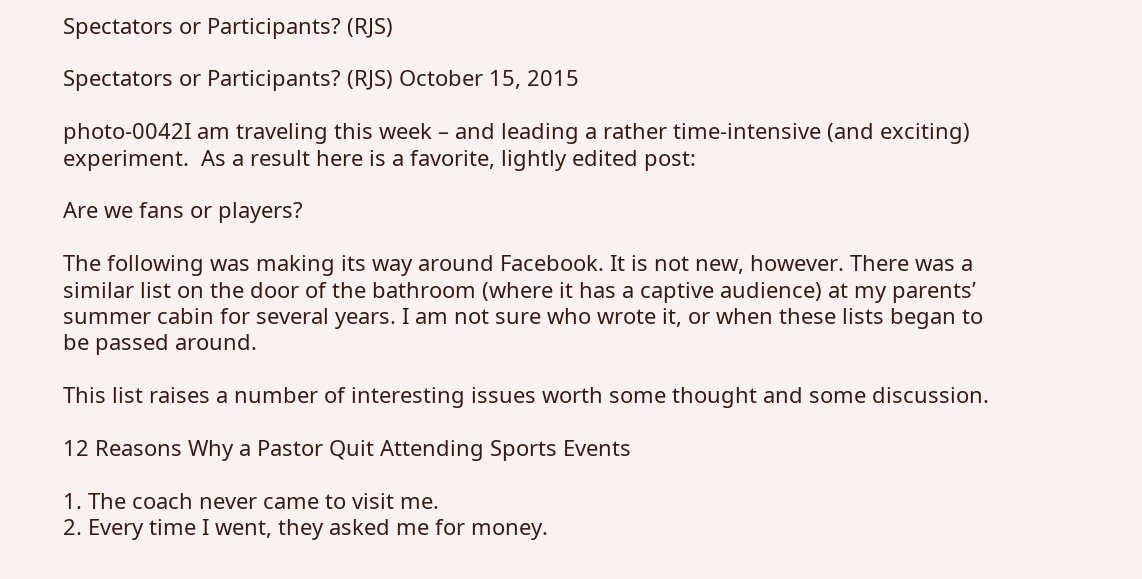Spectators or Participants? (RJS)

Spectators or Participants? (RJS) October 15, 2015

photo-0042I am traveling this week – and leading a rather time-intensive (and exciting) experiment.  As a result here is a favorite, lightly edited post:

Are we fans or players?

The following was making its way around Facebook. It is not new, however. There was a similar list on the door of the bathroom (where it has a captive audience) at my parents’ summer cabin for several years. I am not sure who wrote it, or when these lists began to be passed around.

This list raises a number of interesting issues worth some thought and some discussion.

12 Reasons Why a Pastor Quit Attending Sports Events

1. The coach never came to visit me.
2. Every time I went, they asked me for money.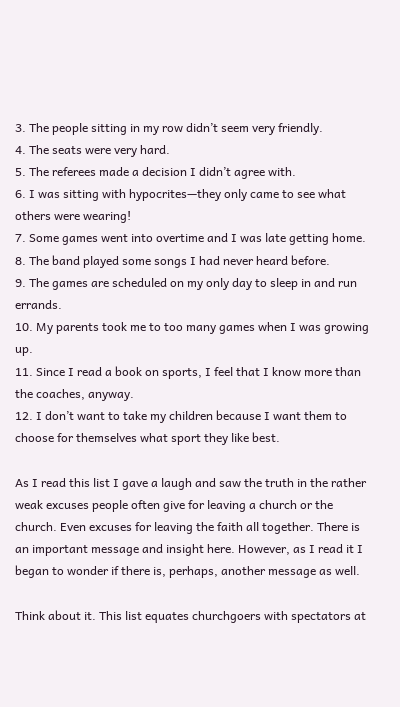3. The people sitting in my row didn’t seem very friendly.
4. The seats were very hard.
5. The referees made a decision I didn’t agree with.
6. I was sitting with hypocrites—they only came to see what others were wearing!
7. Some games went into overtime and I was late getting home.
8. The band played some songs I had never heard before.
9. The games are scheduled on my only day to sleep in and run errands.
10. My parents took me to too many games when I was growing up.
11. Since I read a book on sports, I feel that I know more than the coaches, anyway.
12. I don’t want to take my children because I want them to choose for themselves what sport they like best.

As I read this list I gave a laugh and saw the truth in the rather weak excuses people often give for leaving a church or the church. Even excuses for leaving the faith all together. There is an important message and insight here. However, as I read it I began to wonder if there is, perhaps, another message as well.

Think about it. This list equates churchgoers with spectators at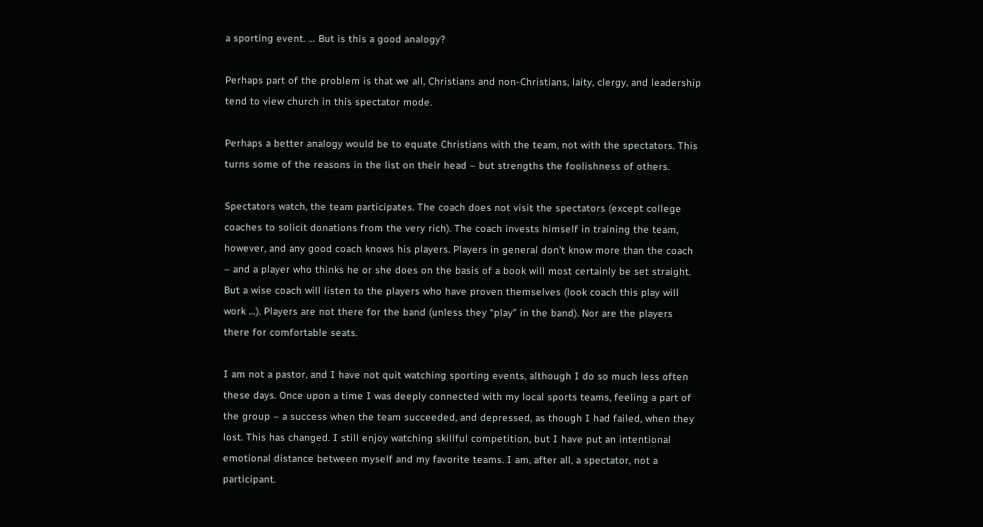a sporting event. … But is this a good analogy?

Perhaps part of the problem is that we all, Christians and non-Christians, laity, clergy, and leadership tend to view church in this spectator mode.

Perhaps a better analogy would be to equate Christians with the team, not with the spectators. This turns some of the reasons in the list on their head – but strengths the foolishness of others.

Spectators watch, the team participates. The coach does not visit the spectators (except college coaches to solicit donations from the very rich). The coach invests himself in training the team, however, and any good coach knows his players. Players in general don’t know more than the coach – and a player who thinks he or she does on the basis of a book will most certainly be set straight. But a wise coach will listen to the players who have proven themselves (look coach this play will work …). Players are not there for the band (unless they “play” in the band). Nor are the players there for comfortable seats.

I am not a pastor, and I have not quit watching sporting events, although I do so much less often these days. Once upon a time I was deeply connected with my local sports teams, feeling a part of the group – a success when the team succeeded, and depressed, as though I had failed, when they lost. This has changed. I still enjoy watching skillful competition, but I have put an intentional emotional distance between myself and my favorite teams. I am, after all, a spectator, not a participant.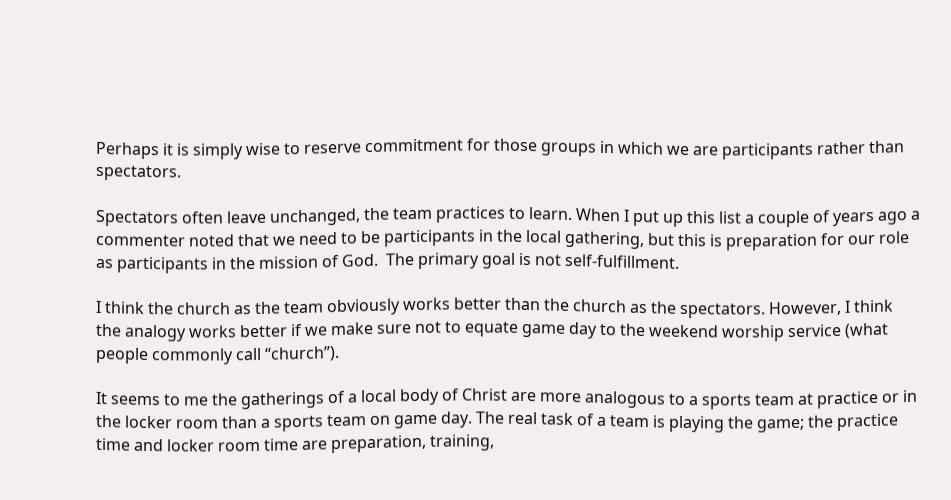Perhaps it is simply wise to reserve commitment for those groups in which we are participants rather than spectators.

Spectators often leave unchanged, the team practices to learn. When I put up this list a couple of years ago a commenter noted that we need to be participants in the local gathering, but this is preparation for our role as participants in the mission of God.  The primary goal is not self-fulfillment.

I think the church as the team obviously works better than the church as the spectators. However, I think the analogy works better if we make sure not to equate game day to the weekend worship service (what people commonly call “church”).

It seems to me the gatherings of a local body of Christ are more analogous to a sports team at practice or in the locker room than a sports team on game day. The real task of a team is playing the game; the practice time and locker room time are preparation, training,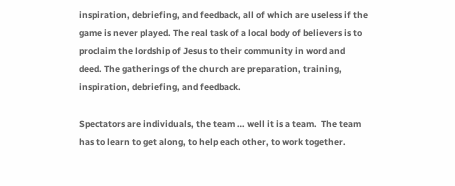inspiration, debriefing, and feedback, all of which are useless if the game is never played. The real task of a local body of believers is to proclaim the lordship of Jesus to their community in word and deed. The gatherings of the church are preparation, training, inspiration, debriefing, and feedback.

Spectators are individuals, the team … well it is a team.  The team has to learn to get along, to help each other, to work together.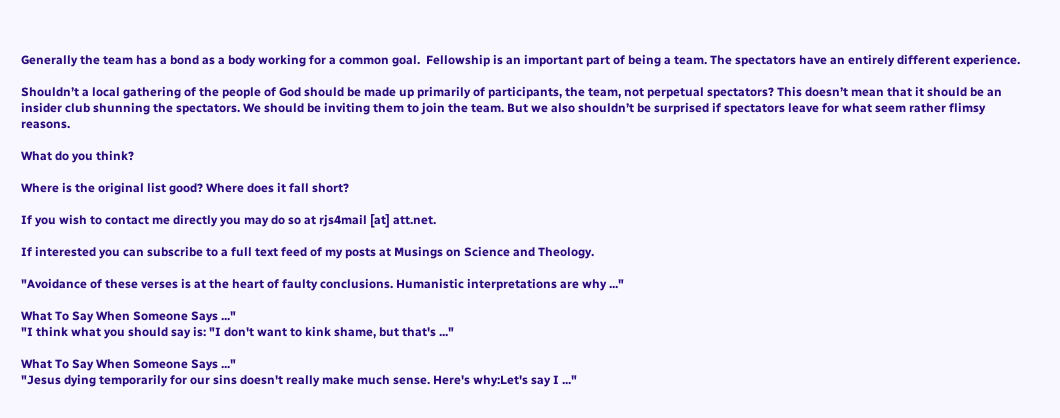Generally the team has a bond as a body working for a common goal.  Fellowship is an important part of being a team. The spectators have an entirely different experience.

Shouldn’t a local gathering of the people of God should be made up primarily of participants, the team, not perpetual spectators? This doesn’t mean that it should be an insider club shunning the spectators. We should be inviting them to join the team. But we also shouldn’t be surprised if spectators leave for what seem rather flimsy reasons.

What do you think?

Where is the original list good? Where does it fall short?

If you wish to contact me directly you may do so at rjs4mail [at] att.net.

If interested you can subscribe to a full text feed of my posts at Musings on Science and Theology.

"Avoidance of these verses is at the heart of faulty conclusions. Humanistic interpretations are why ..."

What To Say When Someone Says ..."
"I think what you should say is: "I don't want to kink shame, but that's ..."

What To Say When Someone Says ..."
"Jesus dying temporarily for our sins doesn't really make much sense. Here's why:Let's say I ..."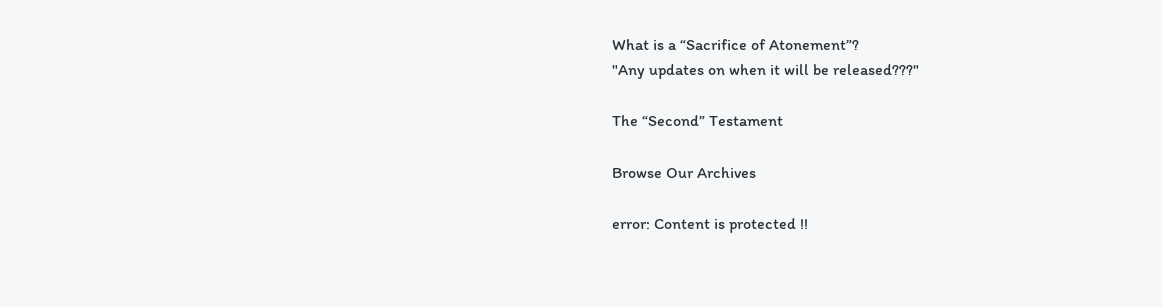What is a “Sacrifice of Atonement”?
"Any updates on when it will be released???"

The “Second” Testament

Browse Our Archives

error: Content is protected !!